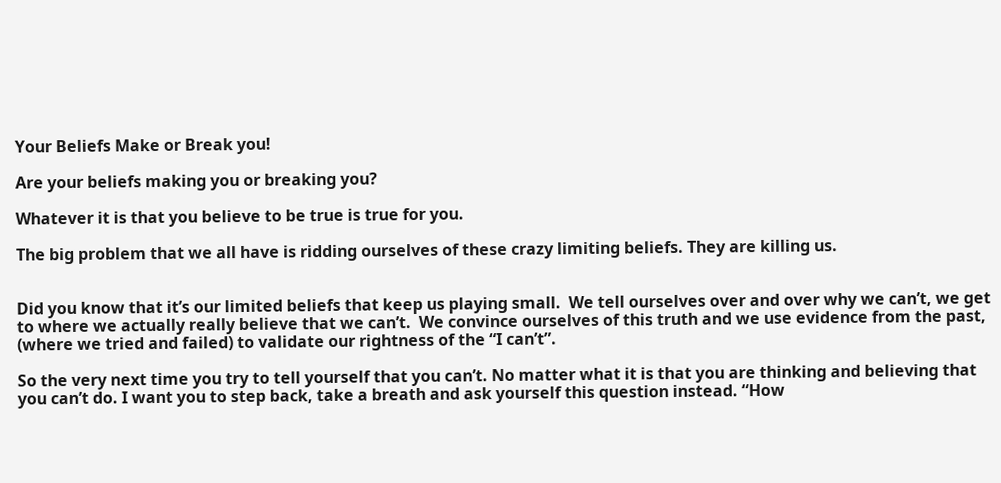Your Beliefs Make or Break you!

Are your beliefs making you or breaking you?

Whatever it is that you believe to be true is true for you.

The big problem that we all have is ridding ourselves of these crazy limiting beliefs. They are killing us.


Did you know that it’s our limited beliefs that keep us playing small.  We tell ourselves over and over why we can’t, we get to where we actually really believe that we can’t.  We convince ourselves of this truth and we use evidence from the past, (where we tried and failed) to validate our rightness of the “I can’t”.

So the very next time you try to tell yourself that you can’t. No matter what it is that you are thinking and believing that you can’t do. I want you to step back, take a breath and ask yourself this question instead. “How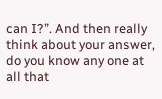can I?”. And then really think about your answer, do you know any one at all that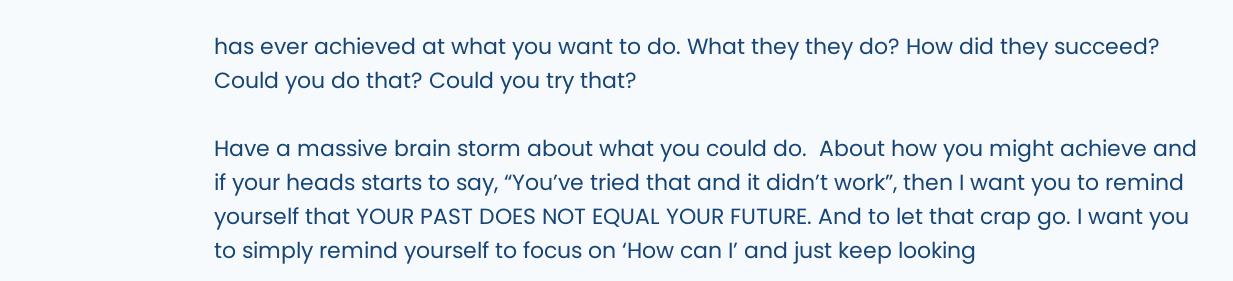has ever achieved at what you want to do. What they they do? How did they succeed? Could you do that? Could you try that?

Have a massive brain storm about what you could do.  About how you might achieve and if your heads starts to say, “You’ve tried that and it didn’t work”, then I want you to remind yourself that YOUR PAST DOES NOT EQUAL YOUR FUTURE. And to let that crap go. I want you to simply remind yourself to focus on ‘How can I’ and just keep looking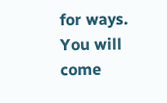for ways.  You will come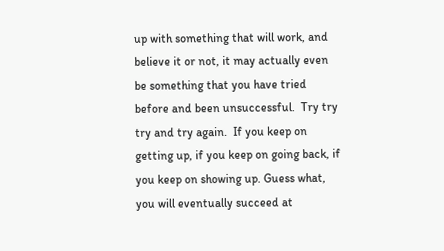up with something that will work, and believe it or not, it may actually even be something that you have tried before and been unsuccessful.  Try try try and try again.  If you keep on getting up, if you keep on going back, if you keep on showing up. Guess what, you will eventually succeed at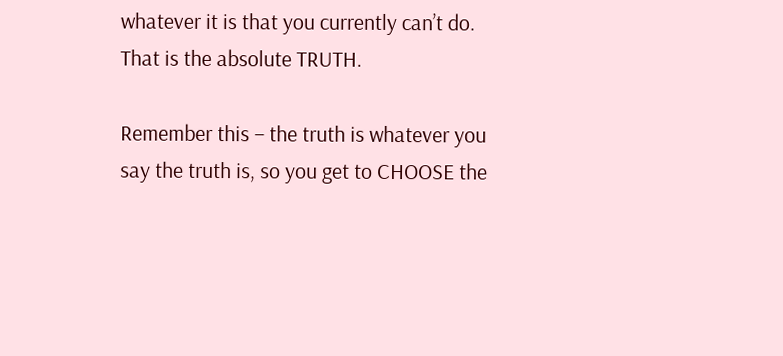whatever it is that you currently can’t do. That is the absolute TRUTH.

Remember this – the truth is whatever you say the truth is, so you get to CHOOSE the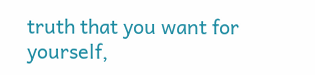truth that you want for yourself,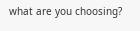what are you choosing?